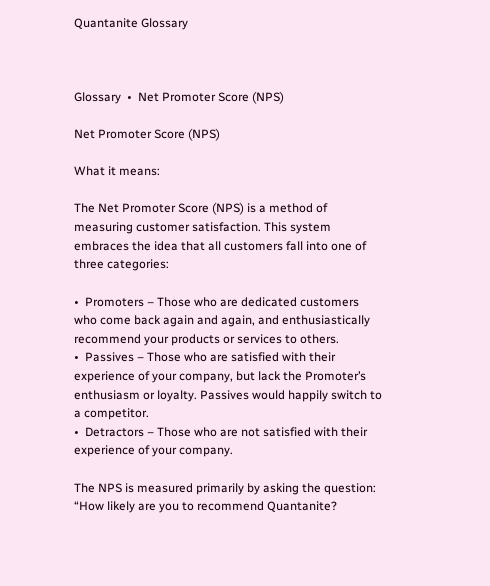Quantanite Glossary



Glossary  •  Net Promoter Score (NPS)

Net Promoter Score (NPS)

What it means:

The Net Promoter Score (NPS) is a method of measuring customer satisfaction. This system embraces the idea that all customers fall into one of three categories:

•  Promoters – Those who are dedicated customers who come back again and again, and enthusiastically recommend your products or services to others.
•  Passives – Those who are satisfied with their experience of your company, but lack the Promoter’s enthusiasm or loyalty. Passives would happily switch to a competitor.
•  Detractors – Those who are not satisfied with their experience of your company.

The NPS is measured primarily by asking the question: “How likely are you to recommend Quantanite?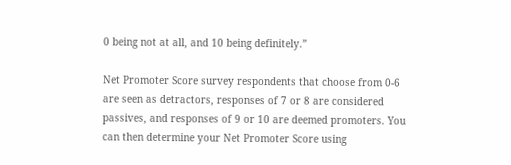0 being not at all, and 10 being definitely.”

Net Promoter Score survey respondents that choose from 0-6 are seen as detractors, responses of 7 or 8 are considered passives, and responses of 9 or 10 are deemed promoters. You can then determine your Net Promoter Score using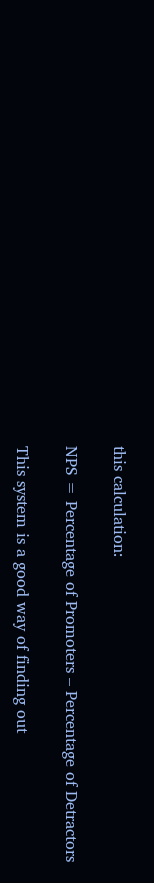this calculation:

NPS = Percentage of Promoters – Percentage of Detractors

This system is a good way of finding out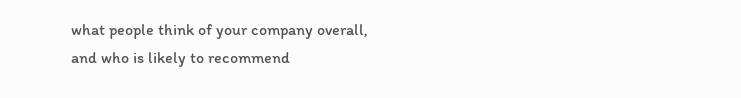what people think of your company overall, and who is likely to recommend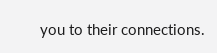you to their connections.